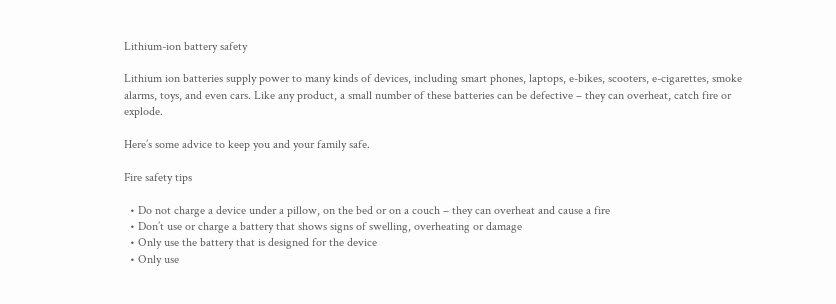Lithium-ion battery safety

Lithium ion batteries supply power to many kinds of devices, including smart phones, laptops, e-bikes, scooters, e-cigarettes, smoke alarms, toys, and even cars. Like any product, a small number of these batteries can be defective – they can overheat, catch fire or explode.

Here’s some advice to keep you and your family safe.

Fire safety tips

  • Do not charge a device under a pillow, on the bed or on a couch – they can overheat and cause a fire
  • Don’t use or charge a battery that shows signs of swelling, overheating or damage
  • Only use the battery that is designed for the device
  • Only use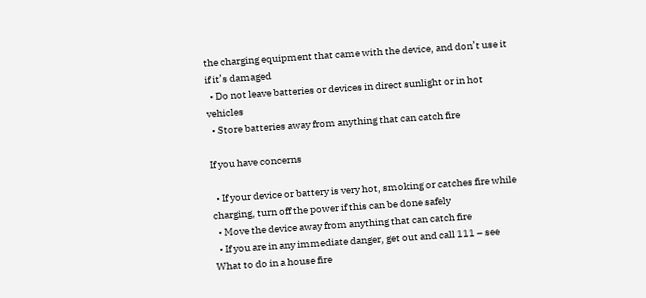the charging equipment that came with the device, and don’t use it if it’s damaged
  • Do not leave batteries or devices in direct sunlight or in hot vehicles
  • Store batteries away from anything that can catch fire

If you have concerns

  • If your device or battery is very hot, smoking or catches fire while charging, turn off the power if this can be done safely
  • Move the device away from anything that can catch fire
  • If you are in any immediate danger, get out and call 111 – see What to do in a house fire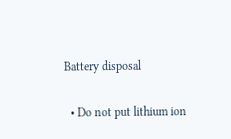Battery disposal

  • Do not put lithium ion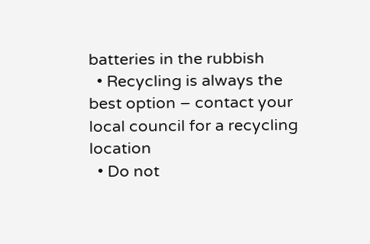batteries in the rubbish
  • Recycling is always the best option – contact your local council for a recycling location
  • Do not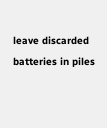leave discarded batteries in piles